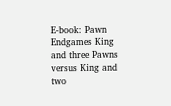E-book: Pawn Endgames King and three Pawns versus King and two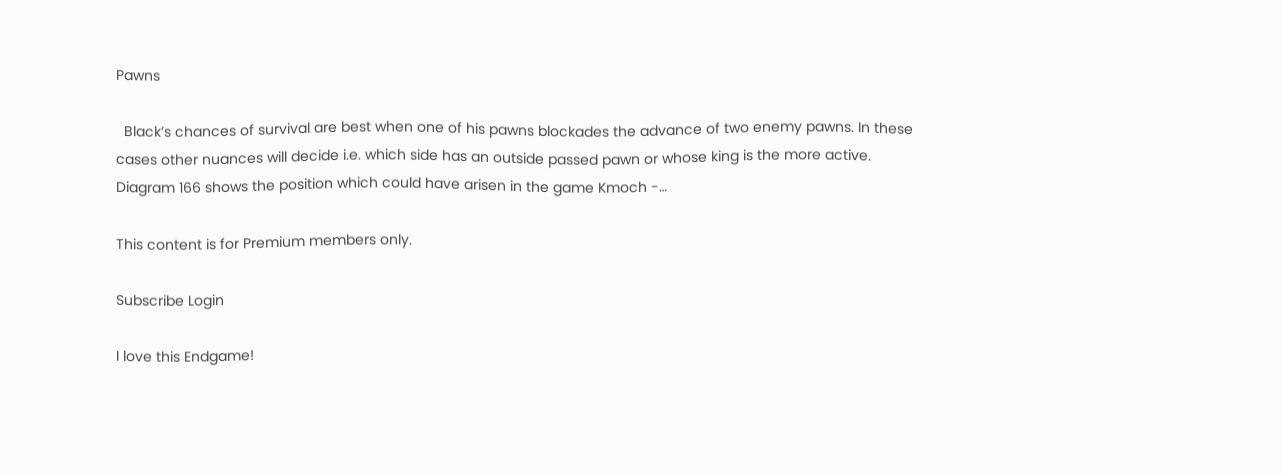Pawns

  Black’s chances of survival are best when one of his pawns blockades the advance of two enemy pawns. In these cases other nuances will decide i.e. which side has an outside passed pawn or whose king is the more active. Diagram 166 shows the position which could have arisen in the game Kmoch -…

This content is for Premium members only.

Subscribe Login

I love this Endgame!